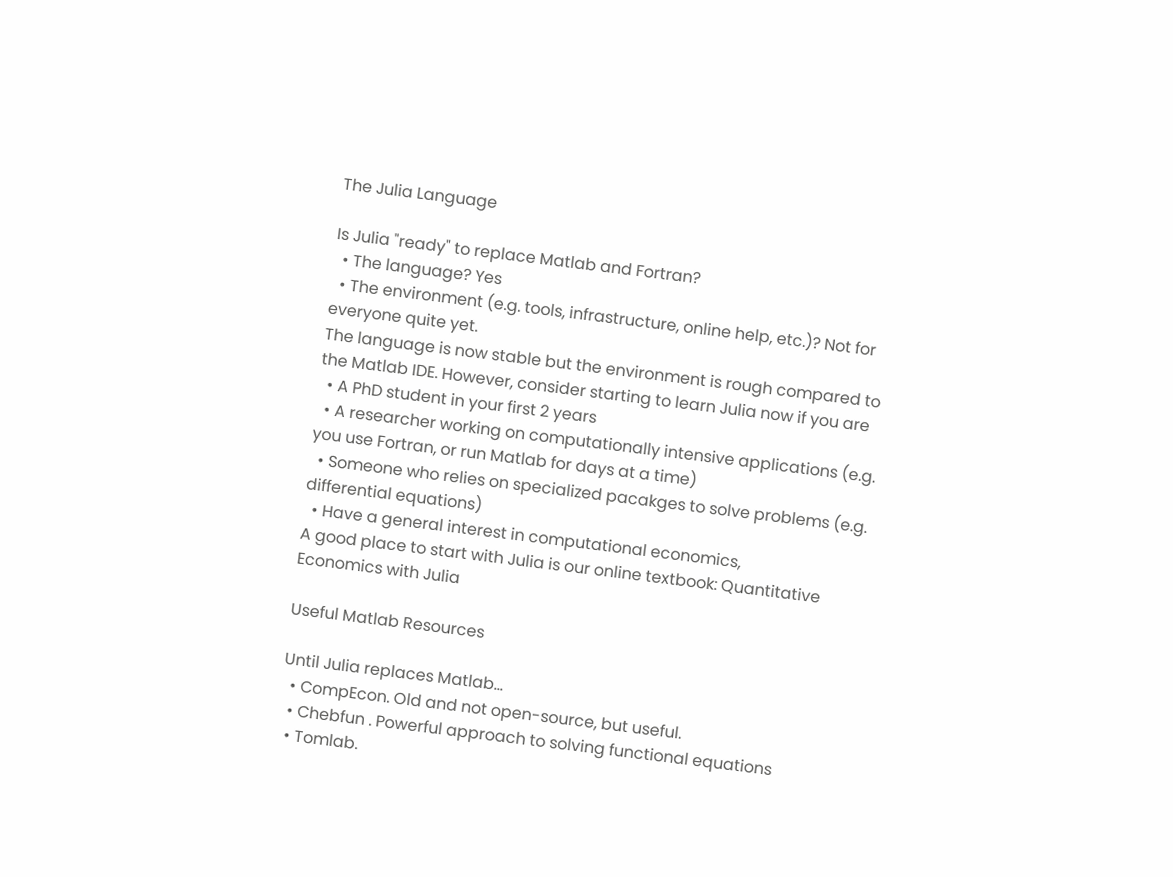The Julia Language

Is Julia "ready" to replace Matlab and Fortran?
  • The language? Yes
  • The environment (e.g. tools, infrastructure, online help, etc.)? Not for everyone quite yet.
The language is now stable but the environment is rough compared to the Matlab IDE. However, consider starting to learn Julia now if you are
  • A PhD student in your first 2 years
  • A researcher working on computationally intensive applications (e.g. you use Fortran, or run Matlab for days at a time)
  • Someone who relies on specialized pacakges to solve problems (e.g. differential equations)
  • Have a general interest in computational economics,
A good place to start with Julia is our online textbook: Quantitative Economics with Julia

Useful Matlab Resources

Until Julia replaces Matlab...
  • CompEcon. Old and not open-source, but useful.
  • Chebfun . Powerful approach to solving functional equations
  • Tomlab.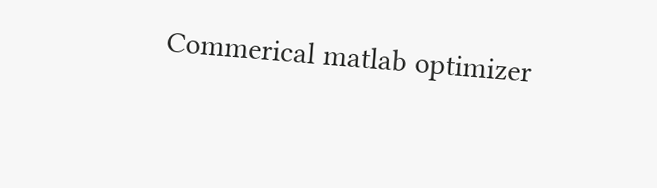Commerical matlab optimizer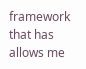framework that has allows me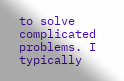to solve complicated problems. I typically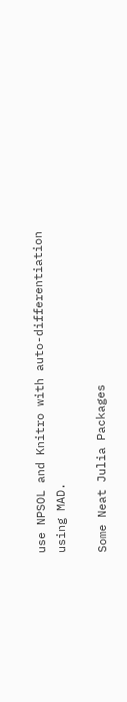use NPSOL and Knitro with auto-differentiation using MAD.

Some Neat Julia Packages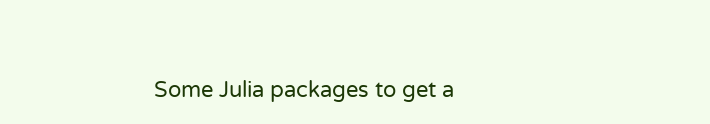Some Julia packages to get a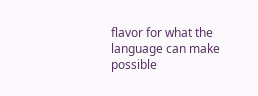flavor for what the language can make possible